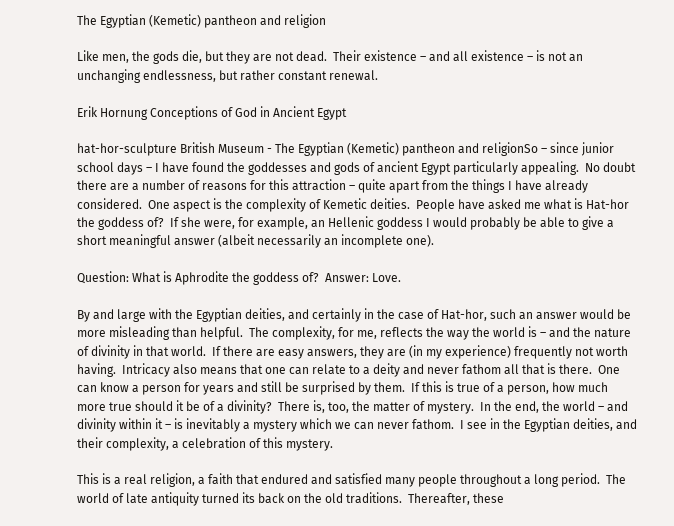The Egyptian (Kemetic) pantheon and religion

Like men, the gods die, but they are not dead.  Their existence – and all existence – is not an unchanging endlessness, but rather constant renewal.

Erik Hornung Conceptions of God in Ancient Egypt

hat-hor-sculpture British Museum - The Egyptian (Kemetic) pantheon and religionSo – since junior school days – I have found the goddesses and gods of ancient Egypt particularly appealing.  No doubt there are a number of reasons for this attraction – quite apart from the things I have already considered.  One aspect is the complexity of Kemetic deities.  People have asked me what is Hat-hor the goddess of?  If she were, for example, an Hellenic goddess I would probably be able to give a short meaningful answer (albeit necessarily an incomplete one).

Question: What is Aphrodite the goddess of?  Answer: Love.

By and large with the Egyptian deities, and certainly in the case of Hat-hor, such an answer would be more misleading than helpful.  The complexity, for me, reflects the way the world is – and the nature of divinity in that world.  If there are easy answers, they are (in my experience) frequently not worth having.  Intricacy also means that one can relate to a deity and never fathom all that is there.  One can know a person for years and still be surprised by them.  If this is true of a person, how much more true should it be of a divinity?  There is, too, the matter of mystery.  In the end, the world – and divinity within it – is inevitably a mystery which we can never fathom.  I see in the Egyptian deities, and their complexity, a celebration of this mystery.

This is a real religion, a faith that endured and satisfied many people throughout a long period.  The world of late antiquity turned its back on the old traditions.  Thereafter, these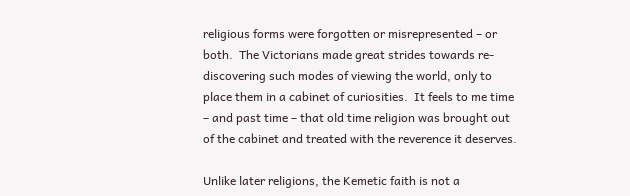religious forms were forgotten or misrepresented – or both.  The Victorians made great strides towards re-discovering such modes of viewing the world, only to place them in a cabinet of curiosities.  It feels to me time – and past time – that old time religion was brought out of the cabinet and treated with the reverence it deserves.

Unlike later religions, the Kemetic faith is not a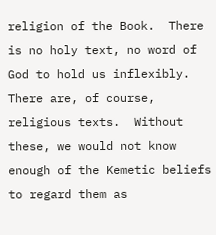religion of the Book.  There is no holy text, no word of God to hold us inflexibly.  There are, of course, religious texts.  Without these, we would not know enough of the Kemetic beliefs to regard them as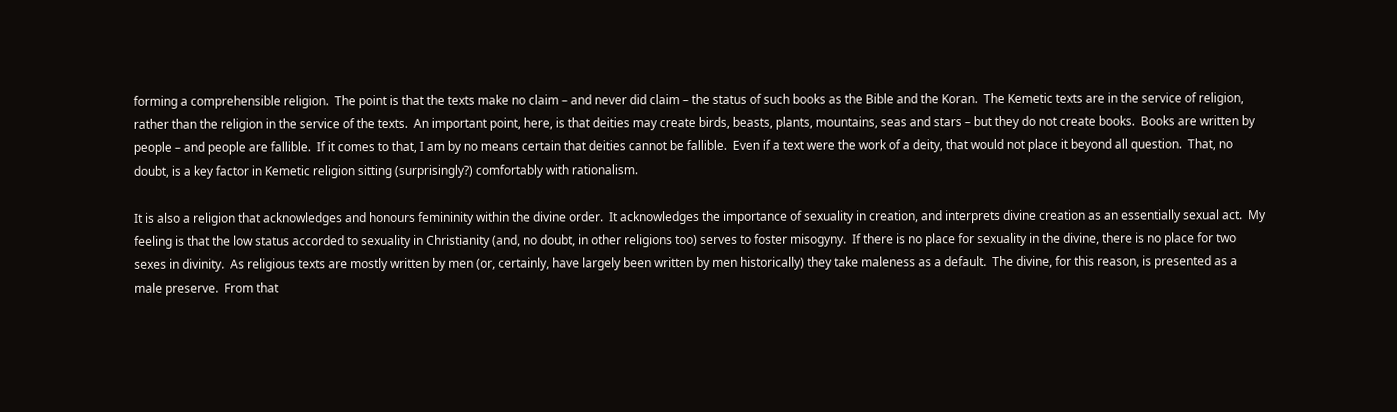forming a comprehensible religion.  The point is that the texts make no claim – and never did claim – the status of such books as the Bible and the Koran.  The Kemetic texts are in the service of religion, rather than the religion in the service of the texts.  An important point, here, is that deities may create birds, beasts, plants, mountains, seas and stars – but they do not create books.  Books are written by people – and people are fallible.  If it comes to that, I am by no means certain that deities cannot be fallible.  Even if a text were the work of a deity, that would not place it beyond all question.  That, no doubt, is a key factor in Kemetic religion sitting (surprisingly?) comfortably with rationalism.

It is also a religion that acknowledges and honours femininity within the divine order.  It acknowledges the importance of sexuality in creation, and interprets divine creation as an essentially sexual act.  My feeling is that the low status accorded to sexuality in Christianity (and, no doubt, in other religions too) serves to foster misogyny.  If there is no place for sexuality in the divine, there is no place for two sexes in divinity.  As religious texts are mostly written by men (or, certainly, have largely been written by men historically) they take maleness as a default.  The divine, for this reason, is presented as a male preserve.  From that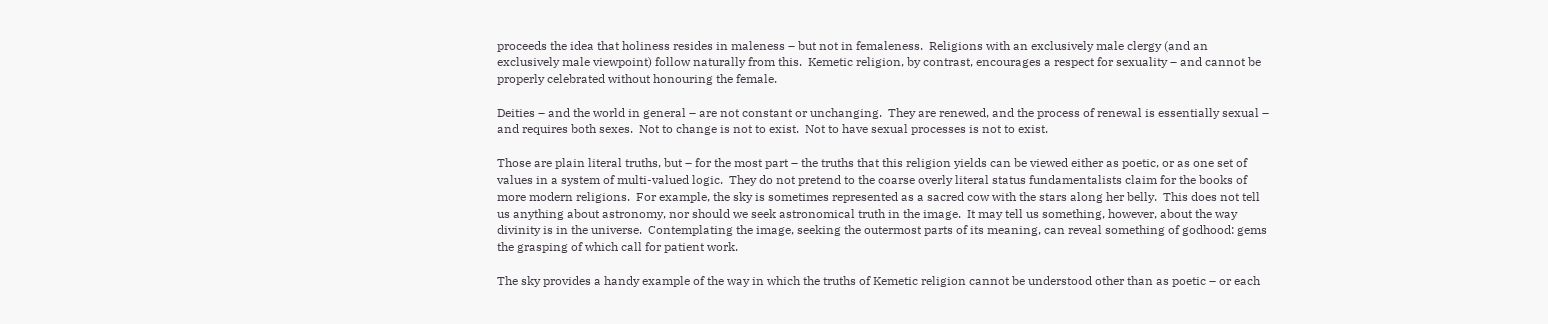proceeds the idea that holiness resides in maleness – but not in femaleness.  Religions with an exclusively male clergy (and an exclusively male viewpoint) follow naturally from this.  Kemetic religion, by contrast, encourages a respect for sexuality – and cannot be properly celebrated without honouring the female.

Deities – and the world in general – are not constant or unchanging.  They are renewed, and the process of renewal is essentially sexual – and requires both sexes.  Not to change is not to exist.  Not to have sexual processes is not to exist.

Those are plain literal truths, but – for the most part – the truths that this religion yields can be viewed either as poetic, or as one set of values in a system of multi-valued logic.  They do not pretend to the coarse overly literal status fundamentalists claim for the books of more modern religions.  For example, the sky is sometimes represented as a sacred cow with the stars along her belly.  This does not tell us anything about astronomy, nor should we seek astronomical truth in the image.  It may tell us something, however, about the way divinity is in the universe.  Contemplating the image, seeking the outermost parts of its meaning, can reveal something of godhood: gems the grasping of which call for patient work.

The sky provides a handy example of the way in which the truths of Kemetic religion cannot be understood other than as poetic – or each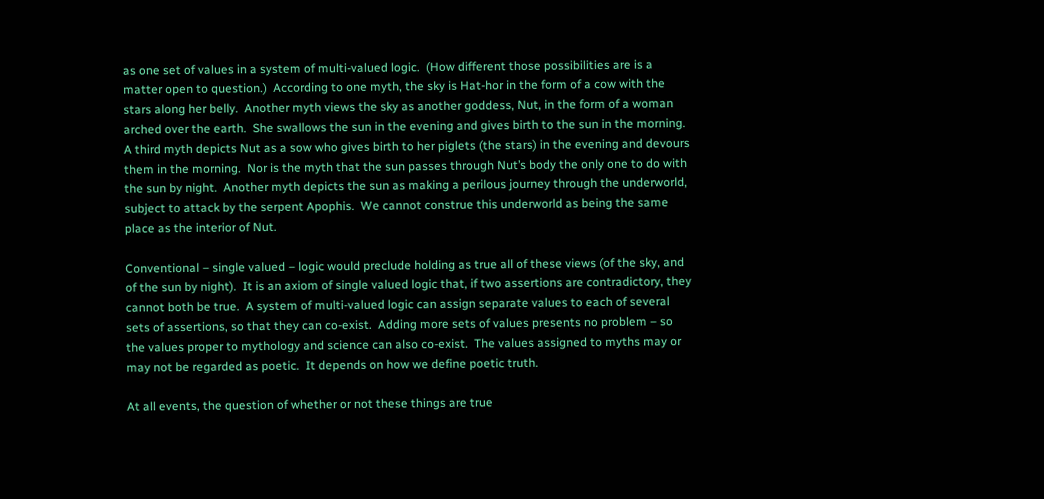as one set of values in a system of multi-valued logic.  (How different those possibilities are is a matter open to question.)  According to one myth, the sky is Hat-hor in the form of a cow with the stars along her belly.  Another myth views the sky as another goddess, Nut, in the form of a woman arched over the earth.  She swallows the sun in the evening and gives birth to the sun in the morning.  A third myth depicts Nut as a sow who gives birth to her piglets (the stars) in the evening and devours them in the morning.  Nor is the myth that the sun passes through Nut’s body the only one to do with the sun by night.  Another myth depicts the sun as making a perilous journey through the underworld, subject to attack by the serpent Apophis.  We cannot construe this underworld as being the same place as the interior of Nut.

Conventional – single valued – logic would preclude holding as true all of these views (of the sky, and of the sun by night).  It is an axiom of single valued logic that, if two assertions are contradictory, they cannot both be true.  A system of multi-valued logic can assign separate values to each of several sets of assertions, so that they can co-exist.  Adding more sets of values presents no problem – so the values proper to mythology and science can also co-exist.  The values assigned to myths may or may not be regarded as poetic.  It depends on how we define poetic truth.

At all events, the question of whether or not these things are true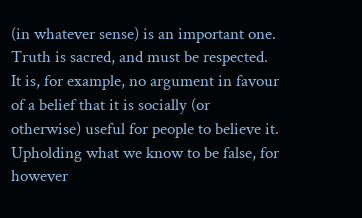(in whatever sense) is an important one.  Truth is sacred, and must be respected.  It is, for example, no argument in favour of a belief that it is socially (or otherwise) useful for people to believe it.  Upholding what we know to be false, for however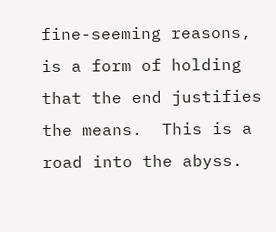fine-seeming reasons, is a form of holding that the end justifies the means.  This is a road into the abyss.